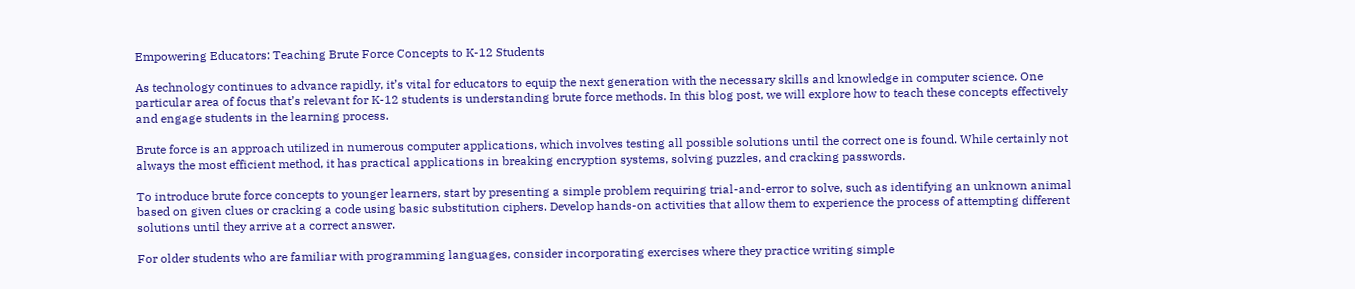Empowering Educators: Teaching Brute Force Concepts to K-12 Students

As technology continues to advance rapidly, it’s vital for educators to equip the next generation with the necessary skills and knowledge in computer science. One particular area of focus that’s relevant for K-12 students is understanding brute force methods. In this blog post, we will explore how to teach these concepts effectively and engage students in the learning process.

Brute force is an approach utilized in numerous computer applications, which involves testing all possible solutions until the correct one is found. While certainly not always the most efficient method, it has practical applications in breaking encryption systems, solving puzzles, and cracking passwords.

To introduce brute force concepts to younger learners, start by presenting a simple problem requiring trial-and-error to solve, such as identifying an unknown animal based on given clues or cracking a code using basic substitution ciphers. Develop hands-on activities that allow them to experience the process of attempting different solutions until they arrive at a correct answer.

For older students who are familiar with programming languages, consider incorporating exercises where they practice writing simple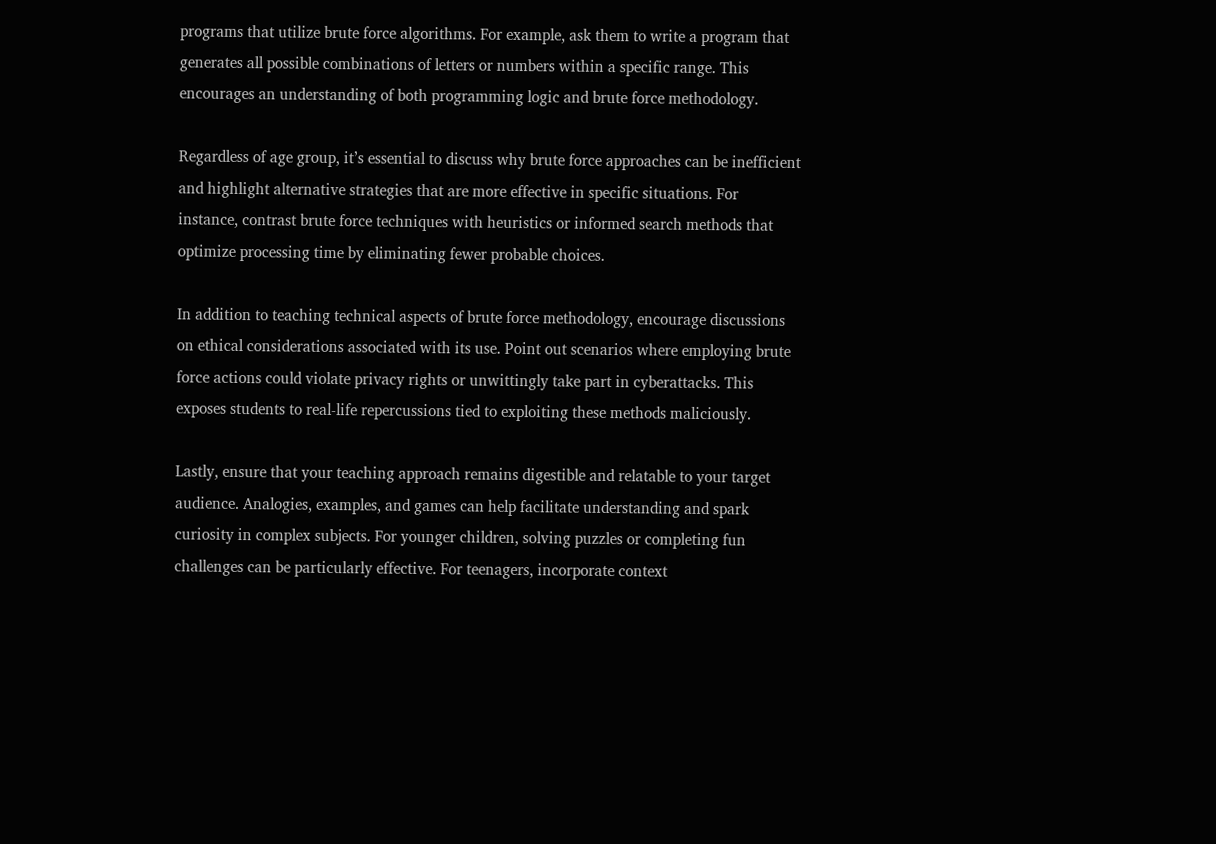programs that utilize brute force algorithms. For example, ask them to write a program that generates all possible combinations of letters or numbers within a specific range. This encourages an understanding of both programming logic and brute force methodology.

Regardless of age group, it’s essential to discuss why brute force approaches can be inefficient and highlight alternative strategies that are more effective in specific situations. For instance, contrast brute force techniques with heuristics or informed search methods that optimize processing time by eliminating fewer probable choices.

In addition to teaching technical aspects of brute force methodology, encourage discussions on ethical considerations associated with its use. Point out scenarios where employing brute force actions could violate privacy rights or unwittingly take part in cyberattacks. This exposes students to real-life repercussions tied to exploiting these methods maliciously.

Lastly, ensure that your teaching approach remains digestible and relatable to your target audience. Analogies, examples, and games can help facilitate understanding and spark curiosity in complex subjects. For younger children, solving puzzles or completing fun challenges can be particularly effective. For teenagers, incorporate context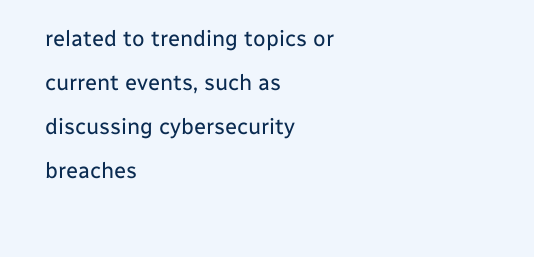related to trending topics or current events, such as discussing cybersecurity breaches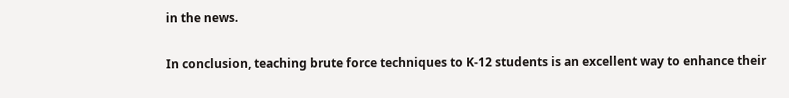in the news.

In conclusion, teaching brute force techniques to K-12 students is an excellent way to enhance their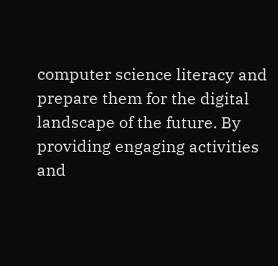computer science literacy and prepare them for the digital landscape of the future. By providing engaging activities and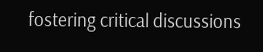fostering critical discussions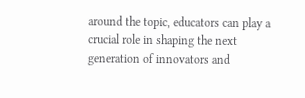around the topic, educators can play a crucial role in shaping the next generation of innovators and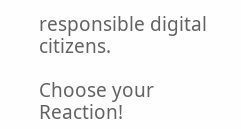responsible digital citizens.

Choose your Reaction!